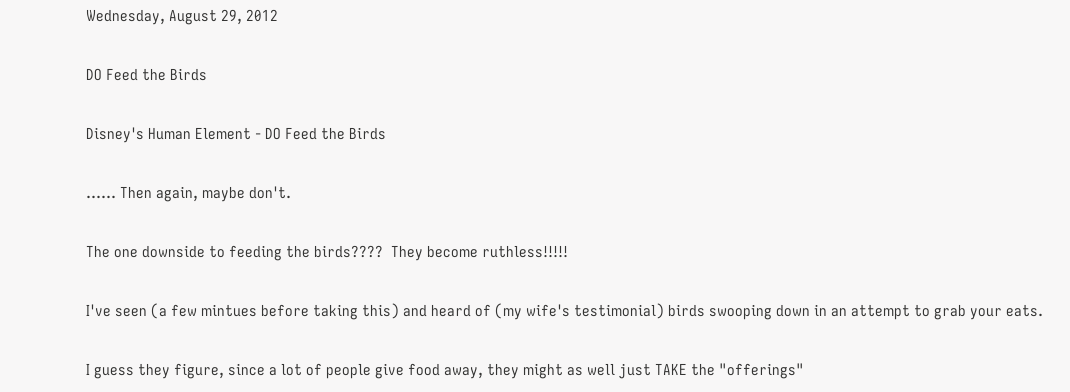Wednesday, August 29, 2012

DO Feed the Birds

Disney's Human Element - DO Feed the Birds

...... Then again, maybe don't.

The one downside to feeding the birds????  They become ruthless!!!!!

I've seen (a few mintues before taking this) and heard of (my wife's testimonial) birds swooping down in an attempt to grab your eats.

I guess they figure, since a lot of people give food away, they might as well just TAKE the "offerings"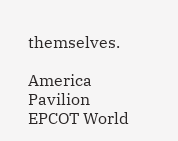themselves.

America Pavilion
EPCOT World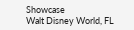Showcase
Walt Disney World, FL